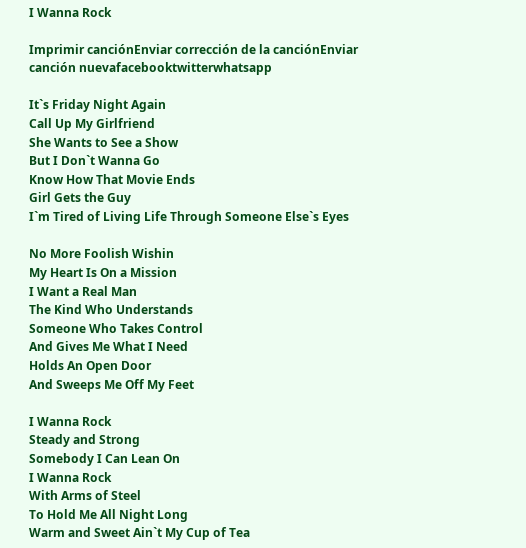I Wanna Rock

Imprimir canciónEnviar corrección de la canciónEnviar canción nuevafacebooktwitterwhatsapp

It`s Friday Night Again
Call Up My Girlfriend
She Wants to See a Show
But I Don`t Wanna Go
Know How That Movie Ends
Girl Gets the Guy
I`m Tired of Living Life Through Someone Else`s Eyes

No More Foolish Wishin
My Heart Is On a Mission
I Want a Real Man
The Kind Who Understands
Someone Who Takes Control
And Gives Me What I Need
Holds An Open Door
And Sweeps Me Off My Feet

I Wanna Rock
Steady and Strong
Somebody I Can Lean On
I Wanna Rock
With Arms of Steel
To Hold Me All Night Long
Warm and Sweet Ain`t My Cup of Tea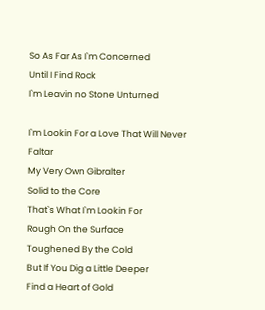So As Far As I`m Concerned
Until I Find Rock
I`m Leavin no Stone Unturned

I`m Lookin For a Love That Will Never Faltar
My Very Own Gibralter
Solid to the Core
That`s What I`m Lookin For
Rough On the Surface
Toughened By the Cold
But If You Dig a Little Deeper
Find a Heart of Gold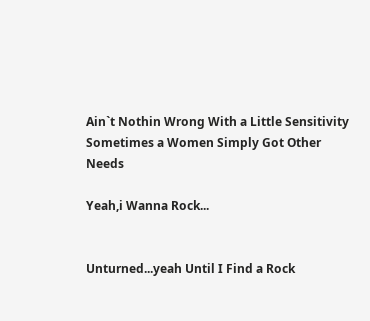Ain`t Nothin Wrong With a Little Sensitivity
Sometimes a Women Simply Got Other Needs

Yeah,i Wanna Rock...


Unturned...yeah Until I Find a Rock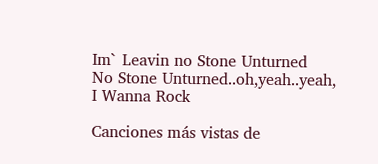Im` Leavin no Stone Unturned
No Stone Unturned..oh,yeah..yeah,
I Wanna Rock

Canciones más vistas de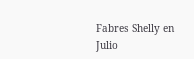Fabres Shelly en Julio